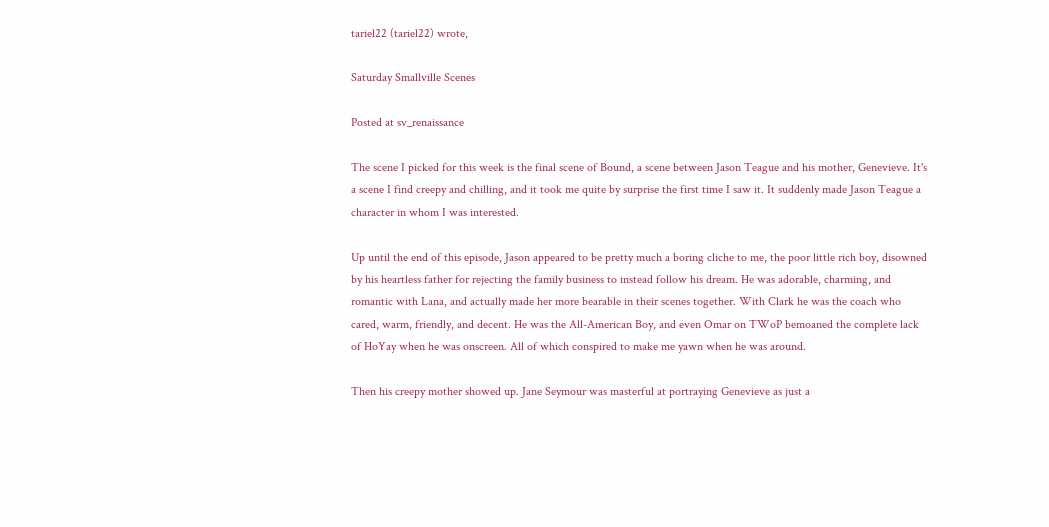tariel22 (tariel22) wrote,

Saturday Smallville Scenes

Posted at sv_renaissance

The scene I picked for this week is the final scene of Bound, a scene between Jason Teague and his mother, Genevieve. It's a scene I find creepy and chilling, and it took me quite by surprise the first time I saw it. It suddenly made Jason Teague a character in whom I was interested.

Up until the end of this episode, Jason appeared to be pretty much a boring cliche to me, the poor little rich boy, disowned by his heartless father for rejecting the family business to instead follow his dream. He was adorable, charming, and romantic with Lana, and actually made her more bearable in their scenes together. With Clark he was the coach who cared, warm, friendly, and decent. He was the All-American Boy, and even Omar on TWoP bemoaned the complete lack of HoYay when he was onscreen. All of which conspired to make me yawn when he was around.

Then his creepy mother showed up. Jane Seymour was masterful at portraying Genevieve as just a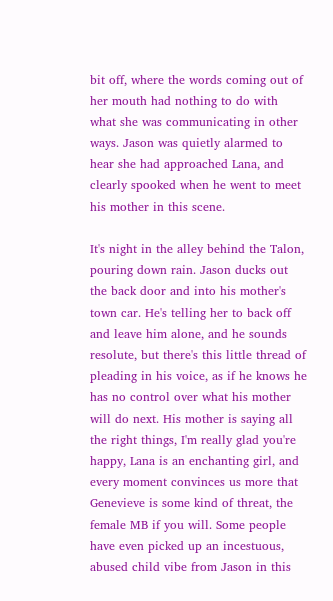bit off, where the words coming out of her mouth had nothing to do with what she was communicating in other ways. Jason was quietly alarmed to hear she had approached Lana, and clearly spooked when he went to meet his mother in this scene.

It's night in the alley behind the Talon, pouring down rain. Jason ducks out the back door and into his mother's town car. He's telling her to back off and leave him alone, and he sounds resolute, but there's this little thread of pleading in his voice, as if he knows he has no control over what his mother will do next. His mother is saying all the right things, I'm really glad you're happy, Lana is an enchanting girl, and every moment convinces us more that Genevieve is some kind of threat, the female MB if you will. Some people have even picked up an incestuous, abused child vibe from Jason in this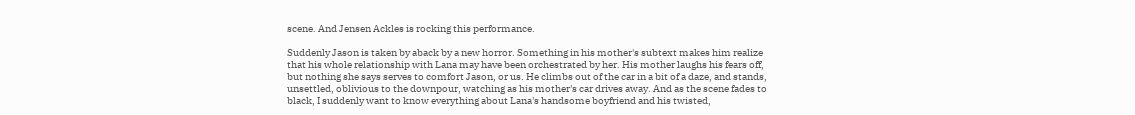scene. And Jensen Ackles is rocking this performance.

Suddenly Jason is taken by aback by a new horror. Something in his mother's subtext makes him realize that his whole relationship with Lana may have been orchestrated by her. His mother laughs his fears off, but nothing she says serves to comfort Jason, or us. He climbs out of the car in a bit of a daze, and stands, unsettled, oblivious to the downpour, watching as his mother's car drives away. And as the scene fades to black, I suddenly want to know everything about Lana's handsome boyfriend and his twisted,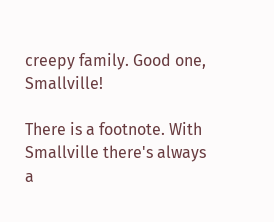creepy family. Good one, Smallville!

There is a footnote. With Smallville there's always a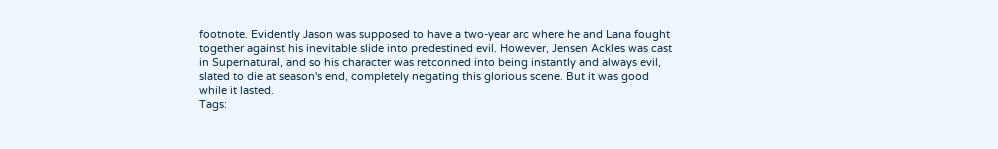footnote. Evidently Jason was supposed to have a two-year arc where he and Lana fought together against his inevitable slide into predestined evil. However, Jensen Ackles was cast in Supernatural, and so his character was retconned into being instantly and always evil, slated to die at season's end, completely negating this glorious scene. But it was good while it lasted.
Tags: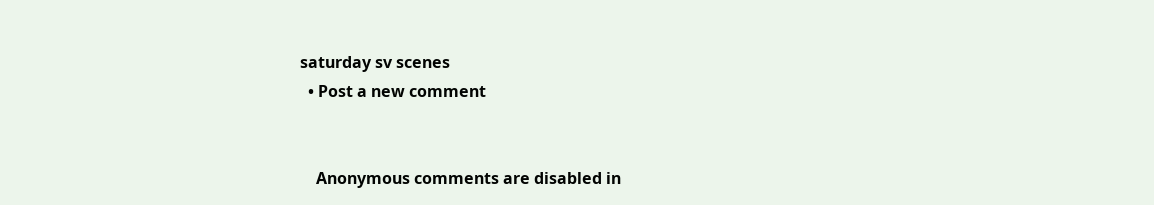saturday sv scenes
  • Post a new comment


    Anonymous comments are disabled in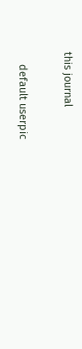this journal

    default userpic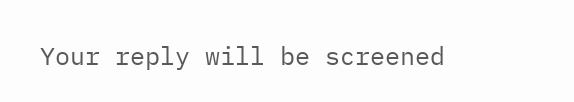Your reply will be screened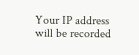Your IP address will be recorded